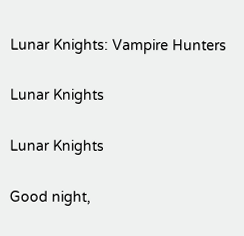Lunar Knights: Vampire Hunters

Lunar Knights

Lunar Knights

Good night,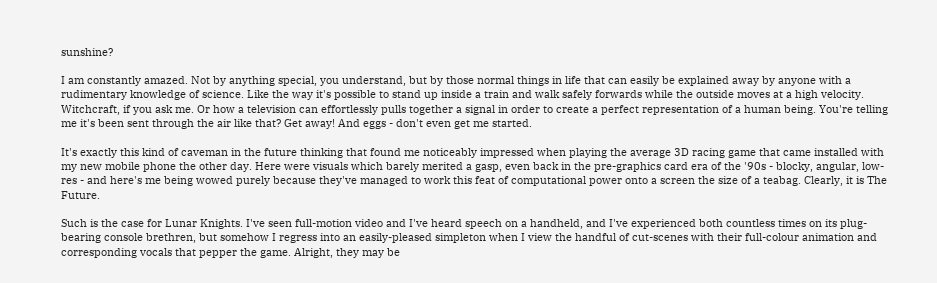sunshine?

I am constantly amazed. Not by anything special, you understand, but by those normal things in life that can easily be explained away by anyone with a rudimentary knowledge of science. Like the way it's possible to stand up inside a train and walk safely forwards while the outside moves at a high velocity. Witchcraft, if you ask me. Or how a television can effortlessly pulls together a signal in order to create a perfect representation of a human being. You're telling me it's been sent through the air like that? Get away! And eggs - don't even get me started.

It's exactly this kind of caveman in the future thinking that found me noticeably impressed when playing the average 3D racing game that came installed with my new mobile phone the other day. Here were visuals which barely merited a gasp, even back in the pre-graphics card era of the '90s - blocky, angular, low-res - and here's me being wowed purely because they've managed to work this feat of computational power onto a screen the size of a teabag. Clearly, it is The Future.

Such is the case for Lunar Knights. I've seen full-motion video and I've heard speech on a handheld, and I've experienced both countless times on its plug-bearing console brethren, but somehow I regress into an easily-pleased simpleton when I view the handful of cut-scenes with their full-colour animation and corresponding vocals that pepper the game. Alright, they may be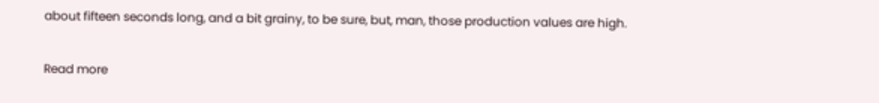about fifteen seconds long, and a bit grainy, to be sure, but, man, those production values are high.

Read more